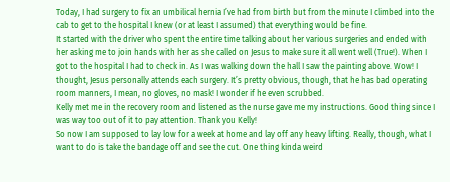Today, I had surgery to fix an umbilical hernia I’ve had from birth but from the minute I climbed into the cab to get to the hospital I knew (or at least I assumed) that everything would be fine.
It started with the driver who spent the entire time talking about her various surgeries and ended with her asking me to join hands with her as she called on Jesus to make sure it all went well (True!). When I got to the hospital I had to check in. As I was walking down the hall I saw the painting above. Wow! I thought, Jesus personally attends each surgery. It’s pretty obvious, though, that he has bad operating room manners, I mean, no gloves, no mask! I wonder if he even scrubbed.
Kelly met me in the recovery room and listened as the nurse gave me my instructions. Good thing since I was way too out of it to pay attention. Thank you Kelly!
So now I am supposed to lay low for a week at home and lay off any heavy lifting. Really, though, what I want to do is take the bandage off and see the cut. One thing kinda weird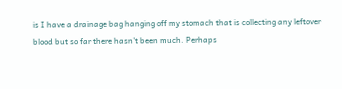is I have a drainage bag hanging off my stomach that is collecting any leftover blood but so far there hasn’t been much. Perhaps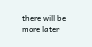there will be more later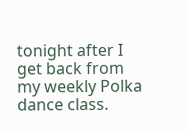tonight after I get back from my weekly Polka dance class.